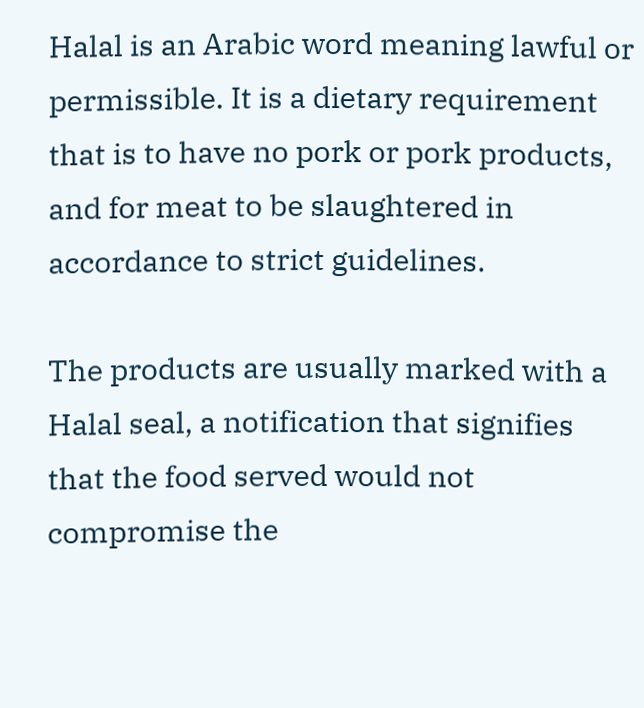Halal is an Arabic word meaning lawful or permissible. It is a dietary requirement that is to have no pork or pork products, and for meat to be slaughtered in accordance to strict guidelines.

The products are usually marked with a Halal seal, a notification that signifies that the food served would not compromise the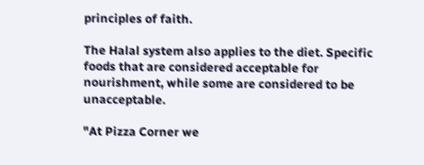principles of faith.

The Halal system also applies to the diet. Specific foods that are considered acceptable for nourishment, while some are considered to be unacceptable.

"At Pizza Corner we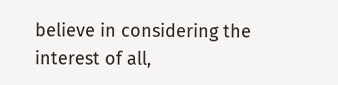believe in considering the interest of all,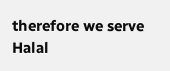therefore we serve Halal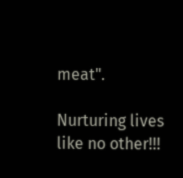meat".

Nurturing lives like no other!!!